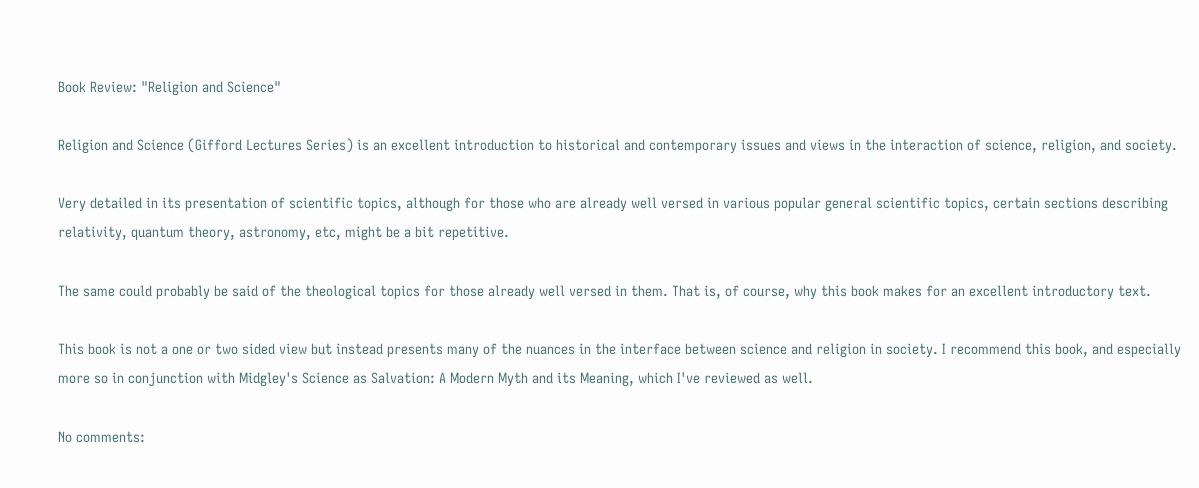Book Review: "Religion and Science"

Religion and Science (Gifford Lectures Series) is an excellent introduction to historical and contemporary issues and views in the interaction of science, religion, and society.

Very detailed in its presentation of scientific topics, although for those who are already well versed in various popular general scientific topics, certain sections describing relativity, quantum theory, astronomy, etc, might be a bit repetitive.

The same could probably be said of the theological topics for those already well versed in them. That is, of course, why this book makes for an excellent introductory text.

This book is not a one or two sided view but instead presents many of the nuances in the interface between science and religion in society. I recommend this book, and especially more so in conjunction with Midgley's Science as Salvation: A Modern Myth and its Meaning, which I've reviewed as well.

No comments: